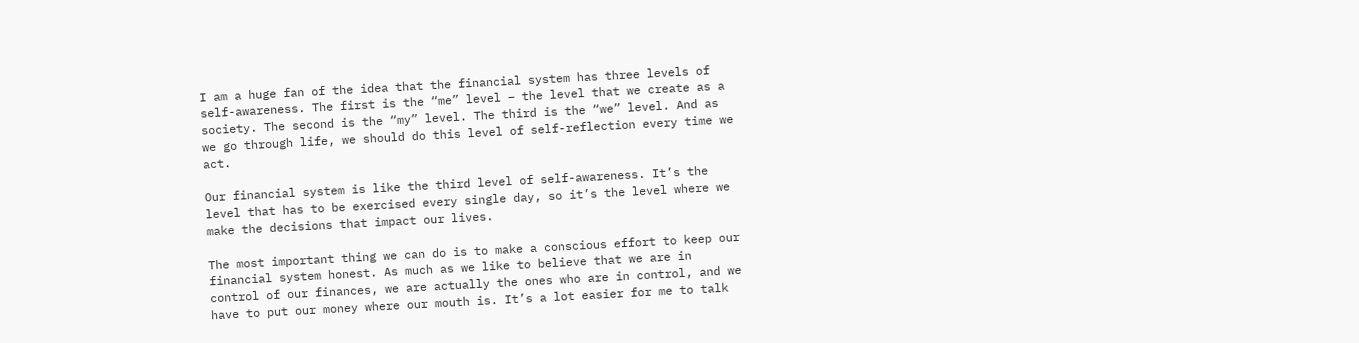I am a huge fan of the idea that the financial system has three levels of self-awareness. The first is the “me” level – the level that we create as a society. The second is the “my” level. The third is the “we” level. And as we go through life, we should do this level of self-reflection every time we act.

Our financial system is like the third level of self-awareness. It’s the level that has to be exercised every single day, so it’s the level where we make the decisions that impact our lives.

The most important thing we can do is to make a conscious effort to keep our financial system honest. As much as we like to believe that we are in control of our finances, we are actually the ones who are in control, and we have to put our money where our mouth is. It’s a lot easier for me to talk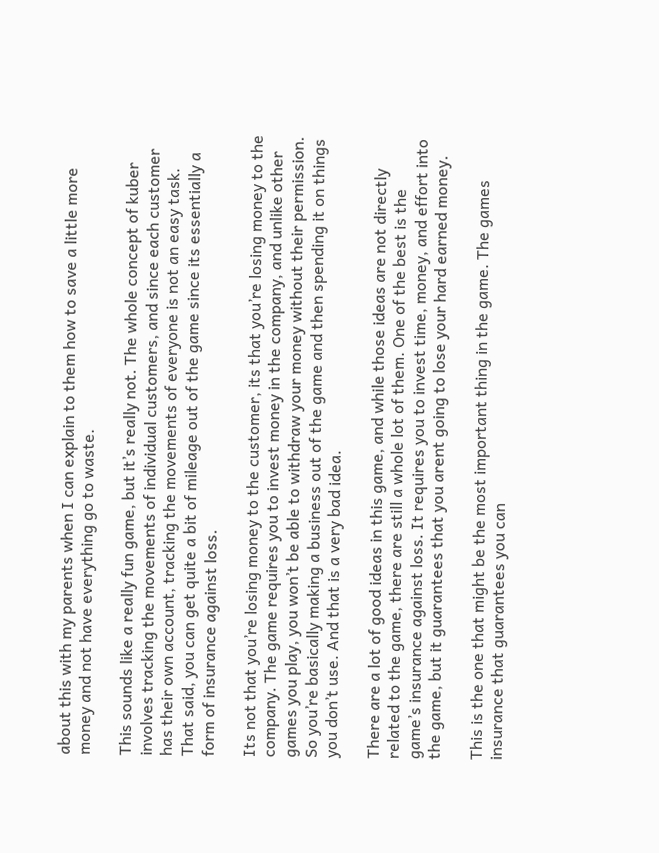about this with my parents when I can explain to them how to save a little more money and not have everything go to waste.

This sounds like a really fun game, but it’s really not. The whole concept of kuber involves tracking the movements of individual customers, and since each customer has their own account, tracking the movements of everyone is not an easy task. That said, you can get quite a bit of mileage out of the game since its essentially a form of insurance against loss.

Its not that you’re losing money to the customer, its that you’re losing money to the company. The game requires you to invest money in the company, and unlike other games you play, you won’t be able to withdraw your money without their permission. So you’re basically making a business out of the game and then spending it on things you don’t use. And that is a very bad idea.

There are a lot of good ideas in this game, and while those ideas are not directly related to the game, there are still a whole lot of them. One of the best is the game’s insurance against loss. It requires you to invest time, money, and effort into the game, but it guarantees that you arent going to lose your hard earned money.

This is the one that might be the most important thing in the game. The games insurance that guarantees you can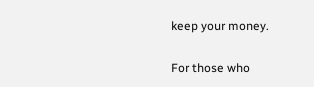keep your money.

For those who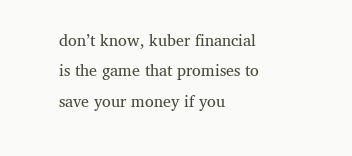don’t know, kuber financial is the game that promises to save your money if you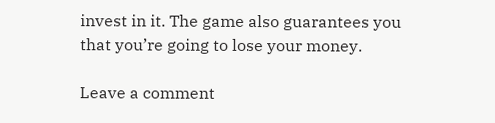invest in it. The game also guarantees you that you’re going to lose your money.

Leave a comment